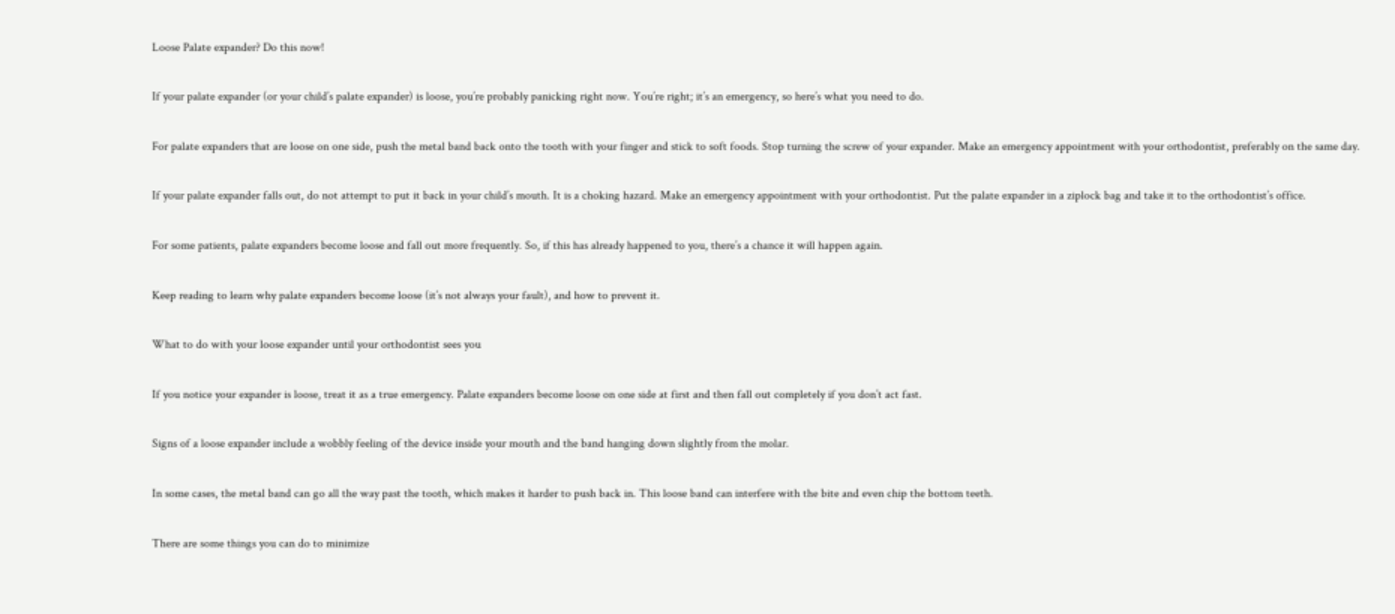Loose Palate expander? Do this now!

If your palate expander (or your child’s palate expander) is loose, you’re probably panicking right now. You’re right; it’s an emergency, so here’s what you need to do.

For palate expanders that are loose on one side, push the metal band back onto the tooth with your finger and stick to soft foods. Stop turning the screw of your expander. Make an emergency appointment with your orthodontist, preferably on the same day.

If your palate expander falls out, do not attempt to put it back in your child’s mouth. It is a choking hazard. Make an emergency appointment with your orthodontist. Put the palate expander in a ziplock bag and take it to the orthodontist’s office.

For some patients, palate expanders become loose and fall out more frequently. So, if this has already happened to you, there’s a chance it will happen again.

Keep reading to learn why palate expanders become loose (it’s not always your fault), and how to prevent it.

What to do with your loose expander until your orthodontist sees you

If you notice your expander is loose, treat it as a true emergency. Palate expanders become loose on one side at first and then fall out completely if you don’t act fast.

Signs of a loose expander include a wobbly feeling of the device inside your mouth and the band hanging down slightly from the molar.

In some cases, the metal band can go all the way past the tooth, which makes it harder to push back in. This loose band can interfere with the bite and even chip the bottom teeth.

There are some things you can do to minimize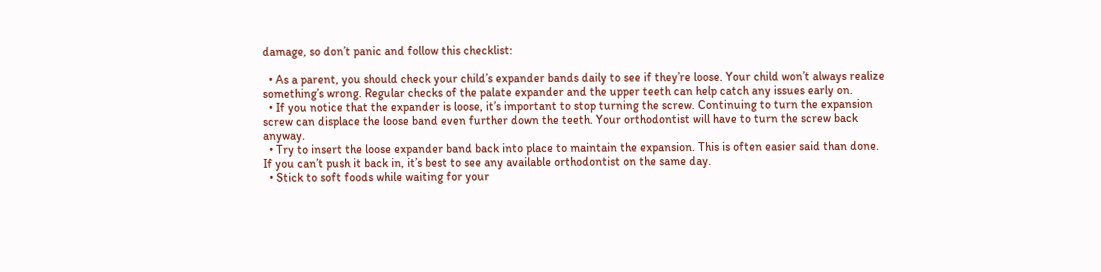damage, so don’t panic and follow this checklist:

  • As a parent, you should check your child’s expander bands daily to see if they’re loose. Your child won’t always realize something’s wrong. Regular checks of the palate expander and the upper teeth can help catch any issues early on.
  • If you notice that the expander is loose, it’s important to stop turning the screw. Continuing to turn the expansion screw can displace the loose band even further down the teeth. Your orthodontist will have to turn the screw back anyway.
  • Try to insert the loose expander band back into place to maintain the expansion. This is often easier said than done. If you can’t push it back in, it’s best to see any available orthodontist on the same day.
  • Stick to soft foods while waiting for your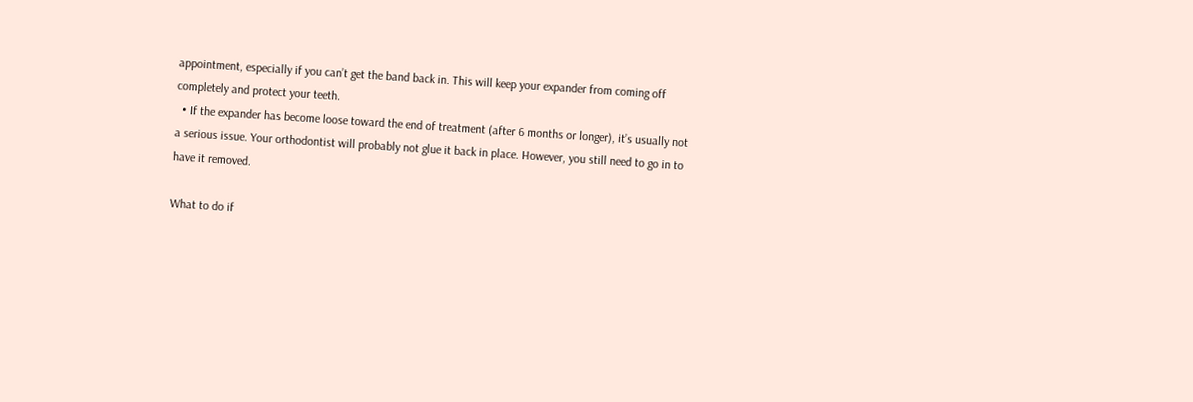appointment, especially if you can’t get the band back in. This will keep your expander from coming off completely and protect your teeth.
  • If the expander has become loose toward the end of treatment (after 6 months or longer), it’s usually not a serious issue. Your orthodontist will probably not glue it back in place. However, you still need to go in to have it removed.

What to do if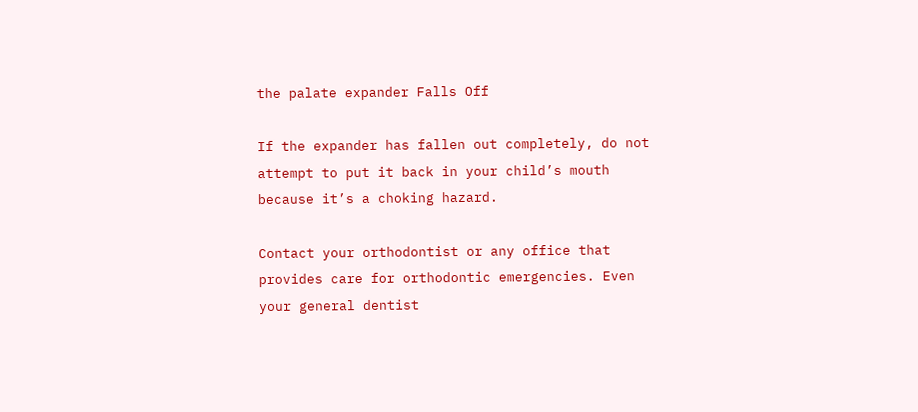the palate expander Falls Off

If the expander has fallen out completely, do not attempt to put it back in your child’s mouth because it’s a choking hazard.

Contact your orthodontist or any office that provides care for orthodontic emergencies. Even your general dentist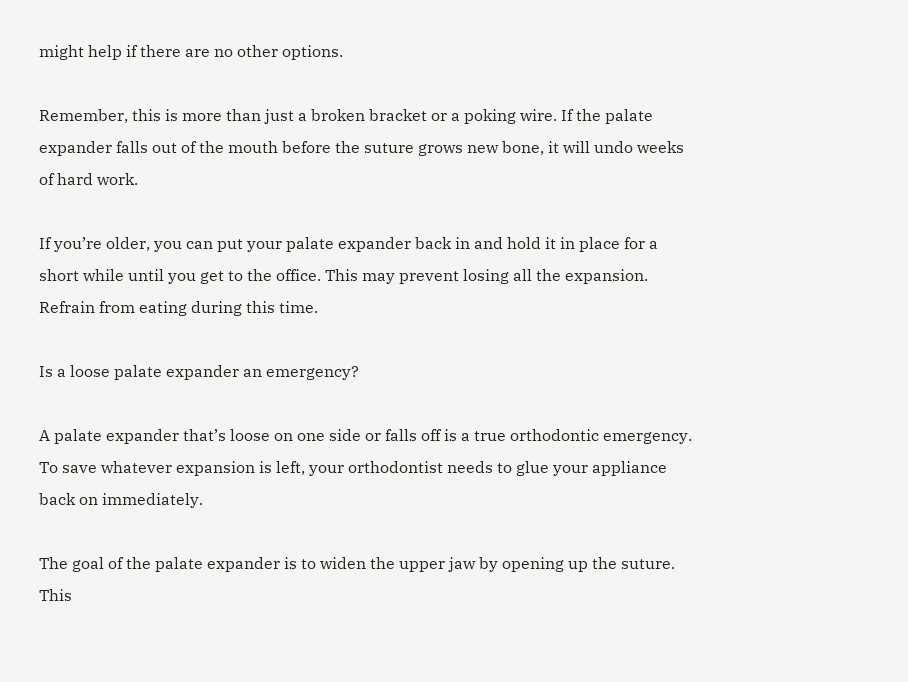might help if there are no other options.

Remember, this is more than just a broken bracket or a poking wire. If the palate expander falls out of the mouth before the suture grows new bone, it will undo weeks of hard work.

If you’re older, you can put your palate expander back in and hold it in place for a short while until you get to the office. This may prevent losing all the expansion. Refrain from eating during this time.

Is a loose palate expander an emergency?

A palate expander that’s loose on one side or falls off is a true orthodontic emergency. To save whatever expansion is left, your orthodontist needs to glue your appliance back on immediately.

The goal of the palate expander is to widen the upper jaw by opening up the suture. This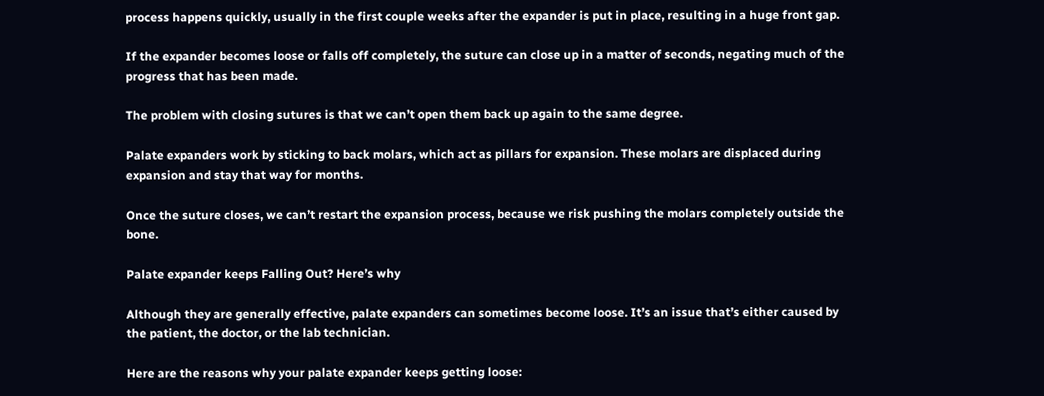process happens quickly, usually in the first couple weeks after the expander is put in place, resulting in a huge front gap.

If the expander becomes loose or falls off completely, the suture can close up in a matter of seconds, negating much of the progress that has been made.

The problem with closing sutures is that we can’t open them back up again to the same degree.

Palate expanders work by sticking to back molars, which act as pillars for expansion. These molars are displaced during expansion and stay that way for months.

Once the suture closes, we can’t restart the expansion process, because we risk pushing the molars completely outside the bone.

Palate expander keeps Falling Out? Here’s why

Although they are generally effective, palate expanders can sometimes become loose. It’s an issue that’s either caused by the patient, the doctor, or the lab technician.

Here are the reasons why your palate expander keeps getting loose: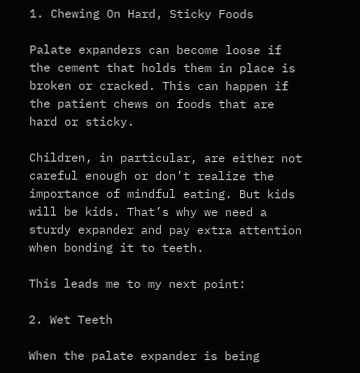1. Chewing On Hard, Sticky Foods

Palate expanders can become loose if the cement that holds them in place is broken or cracked. This can happen if the patient chews on foods that are hard or sticky.

Children, in particular, are either not careful enough or don’t realize the importance of mindful eating. But kids will be kids. That’s why we need a sturdy expander and pay extra attention when bonding it to teeth.

This leads me to my next point:

2. Wet Teeth

When the palate expander is being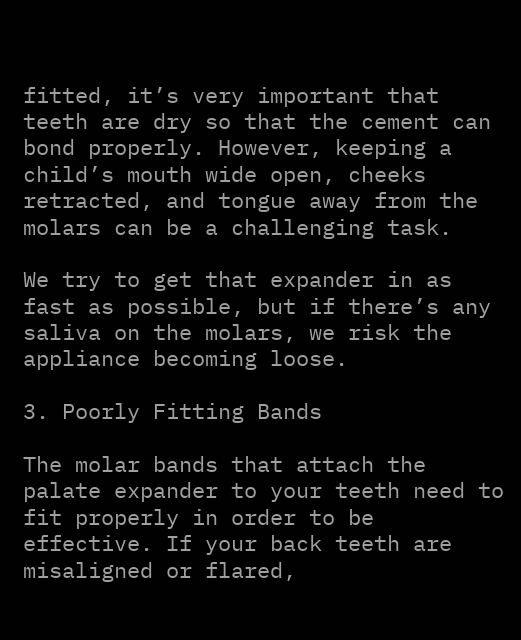fitted, it’s very important that teeth are dry so that the cement can bond properly. However, keeping a child’s mouth wide open, cheeks retracted, and tongue away from the molars can be a challenging task.

We try to get that expander in as fast as possible, but if there’s any saliva on the molars, we risk the appliance becoming loose.

3. Poorly Fitting Bands

The molar bands that attach the palate expander to your teeth need to fit properly in order to be effective. If your back teeth are misaligned or flared,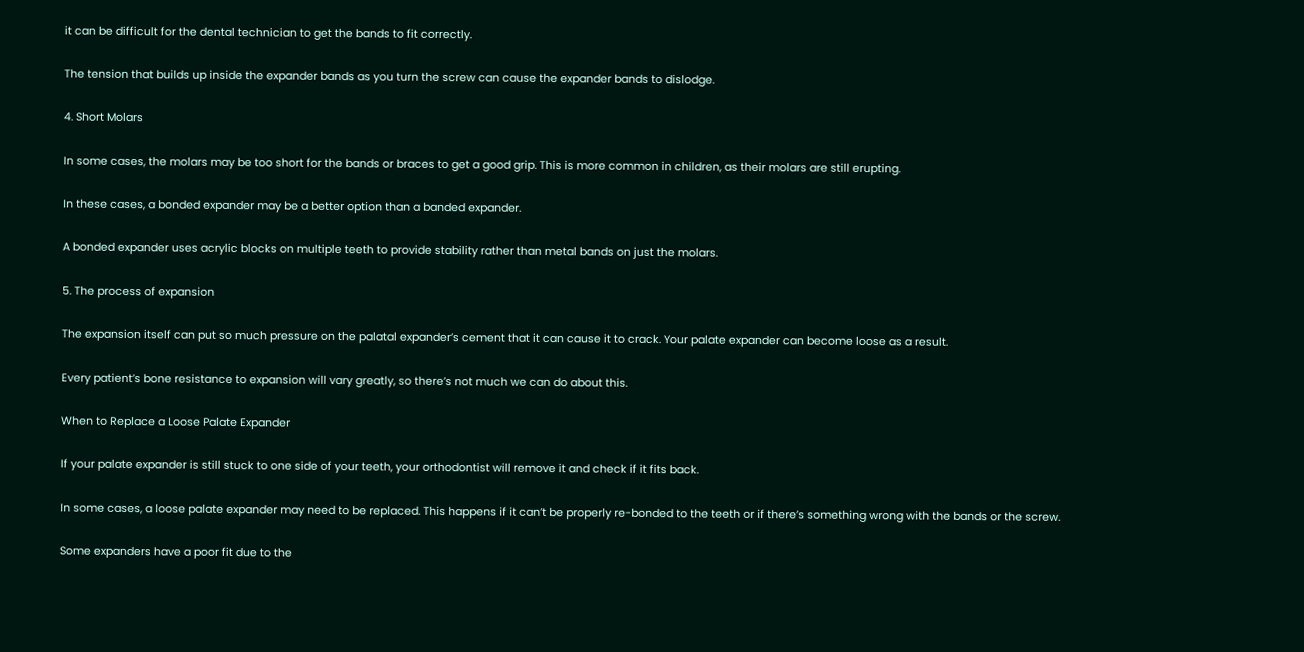it can be difficult for the dental technician to get the bands to fit correctly.

The tension that builds up inside the expander bands as you turn the screw can cause the expander bands to dislodge.

4. Short Molars

In some cases, the molars may be too short for the bands or braces to get a good grip. This is more common in children, as their molars are still erupting.

In these cases, a bonded expander may be a better option than a banded expander.

A bonded expander uses acrylic blocks on multiple teeth to provide stability rather than metal bands on just the molars.

5. The process of expansion

The expansion itself can put so much pressure on the palatal expander’s cement that it can cause it to crack. Your palate expander can become loose as a result.

Every patient’s bone resistance to expansion will vary greatly, so there’s not much we can do about this.

When to Replace a Loose Palate Expander

If your palate expander is still stuck to one side of your teeth, your orthodontist will remove it and check if it fits back.

In some cases, a loose palate expander may need to be replaced. This happens if it can’t be properly re-bonded to the teeth or if there’s something wrong with the bands or the screw.

Some expanders have a poor fit due to the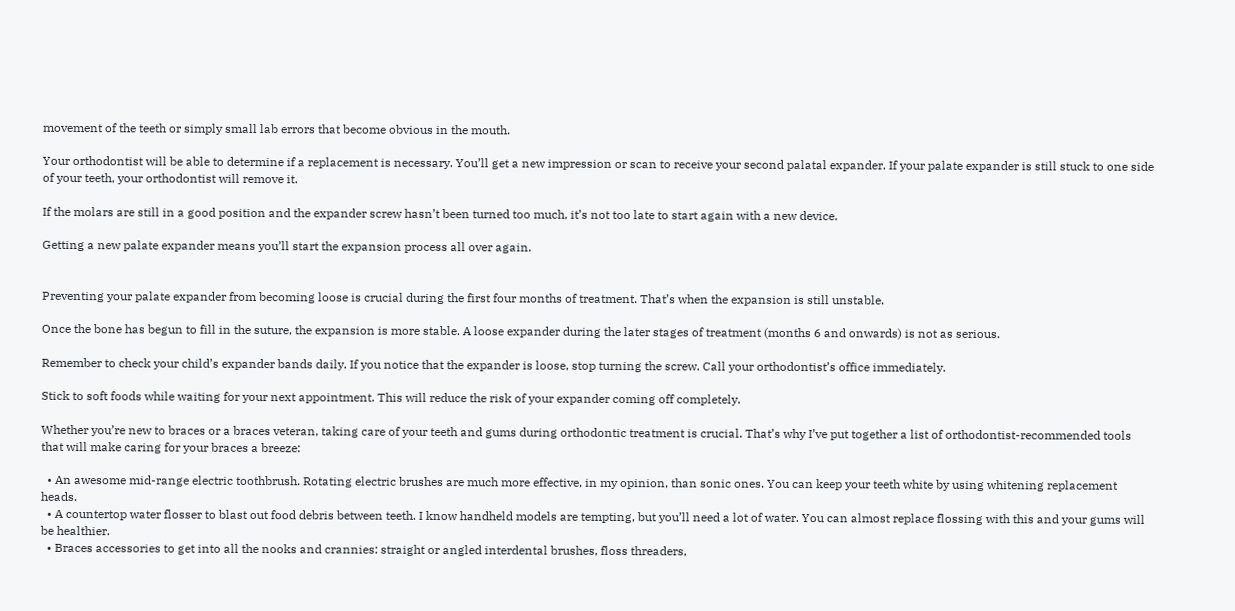movement of the teeth or simply small lab errors that become obvious in the mouth.

Your orthodontist will be able to determine if a replacement is necessary. You’ll get a new impression or scan to receive your second palatal expander. If your palate expander is still stuck to one side of your teeth, your orthodontist will remove it.

If the molars are still in a good position and the expander screw hasn’t been turned too much, it’s not too late to start again with a new device.

Getting a new palate expander means you’ll start the expansion process all over again.


Preventing your palate expander from becoming loose is crucial during the first four months of treatment. That’s when the expansion is still unstable.

Once the bone has begun to fill in the suture, the expansion is more stable. A loose expander during the later stages of treatment (months 6 and onwards) is not as serious.

Remember to check your child’s expander bands daily. If you notice that the expander is loose, stop turning the screw. Call your orthodontist’s office immediately.

Stick to soft foods while waiting for your next appointment. This will reduce the risk of your expander coming off completely.

Whether you’re new to braces or a braces veteran, taking care of your teeth and gums during orthodontic treatment is crucial. That’s why I’ve put together a list of orthodontist-recommended tools that will make caring for your braces a breeze:

  • An awesome mid-range electric toothbrush. Rotating electric brushes are much more effective, in my opinion, than sonic ones. You can keep your teeth white by using whitening replacement heads.
  • A countertop water flosser to blast out food debris between teeth. I know handheld models are tempting, but you’ll need a lot of water. You can almost replace flossing with this and your gums will be healthier.
  • Braces accessories to get into all the nooks and crannies: straight or angled interdental brushes, floss threaders,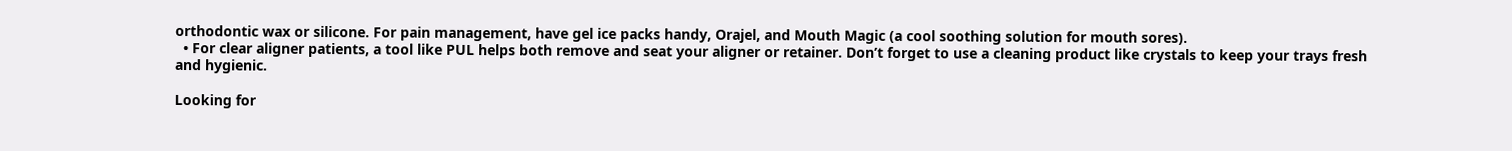orthodontic wax or silicone. For pain management, have gel ice packs handy, Orajel, and Mouth Magic (a cool soothing solution for mouth sores).
  • For clear aligner patients, a tool like PUL helps both remove and seat your aligner or retainer. Don’t forget to use a cleaning product like crystals to keep your trays fresh and hygienic.

Looking for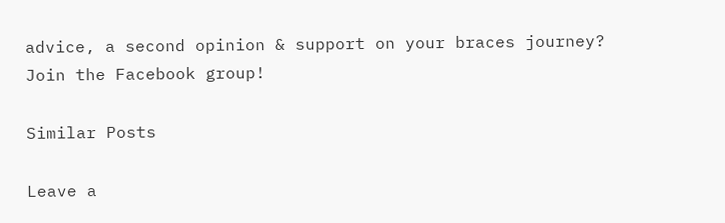advice, a second opinion & support on your braces journey? Join the Facebook group!

Similar Posts

Leave a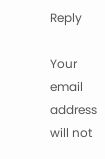Reply

Your email address will not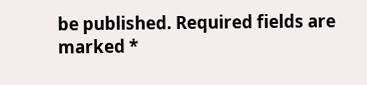be published. Required fields are marked *